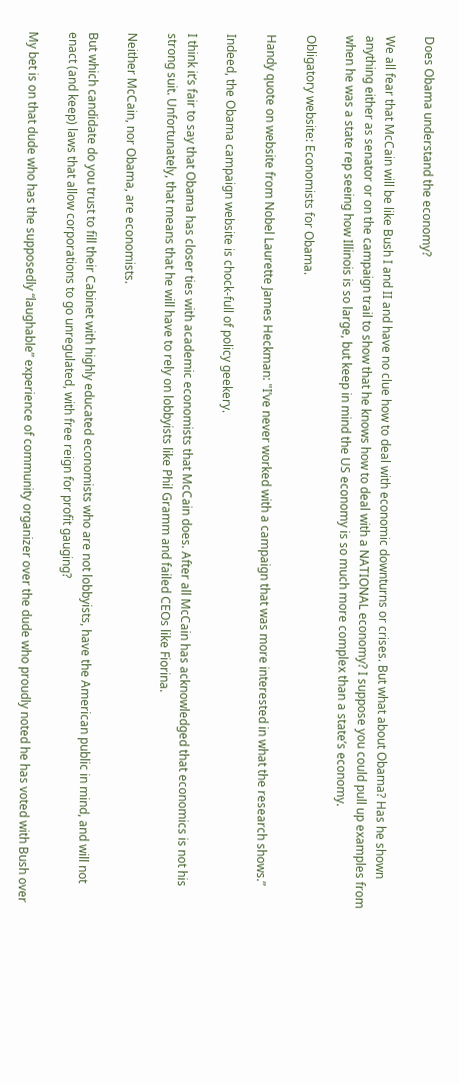Does Obama understand the economy?

We all fear that McCain will be like Bush I and II and have no clue how to deal with economic downturns or crises. But what about Obama? Has he shown anything either as senator or on the campaign trail to show that he knows how to deal with a NATIONAL economy? I suppose you could pull up examples from when he was a state rep seeing how Illinois is so large, but keep in mind the US economy is so much more complex than a state’s economy.

Obligatory website: Economists for Obama.

Handy quote on website from Nobel Laurette James Heckman: "I’ve never worked with a campaign that was more interested in what the research shows.”

Indeed, the Obama campaign website is chock-full of policy geekery.

I think it’s fair to say that Obama has closer ties with academic economists that McCain does. After all McCain has acknowledged that economics is not his strong suit. Unfortunately, that means that he will have to rely on lobbyists like Phil Gramm and failed CEOs like Fiorina.

Neither McCain, nor Obama, are economists.

But which candidate do you trust to fill their Cabinet with highly educated economists who are not lobbyists, have the American public in mind, and will not enact (and keep) laws that allow corporations to go unregulated, with free reign for profit gauging?

My bet is on that dude who has the supposedly “laughable” experience of community organizer over the dude who proudly noted he has voted with Bush over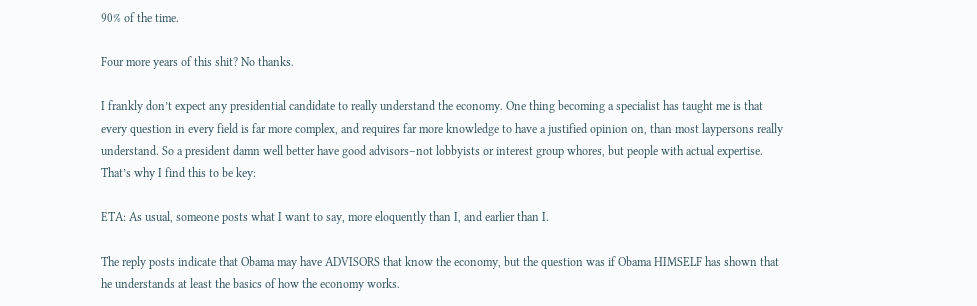90% of the time.

Four more years of this shit? No thanks.

I frankly don’t expect any presidential candidate to really understand the economy. One thing becoming a specialist has taught me is that every question in every field is far more complex, and requires far more knowledge to have a justified opinion on, than most laypersons really understand. So a president damn well better have good advisors–not lobbyists or interest group whores, but people with actual expertise. That’s why I find this to be key:

ETA: As usual, someone posts what I want to say, more eloquently than I, and earlier than I.

The reply posts indicate that Obama may have ADVISORS that know the economy, but the question was if Obama HIMSELF has shown that he understands at least the basics of how the economy works.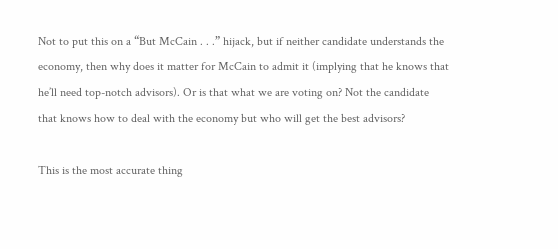Not to put this on a “But McCain . . .” hijack, but if neither candidate understands the economy, then why does it matter for McCain to admit it (implying that he knows that he’ll need top-notch advisors). Or is that what we are voting on? Not the candidate that knows how to deal with the economy but who will get the best advisors?

This is the most accurate thing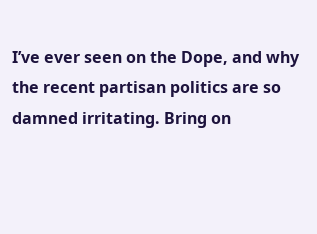I’ve ever seen on the Dope, and why the recent partisan politics are so damned irritating. Bring on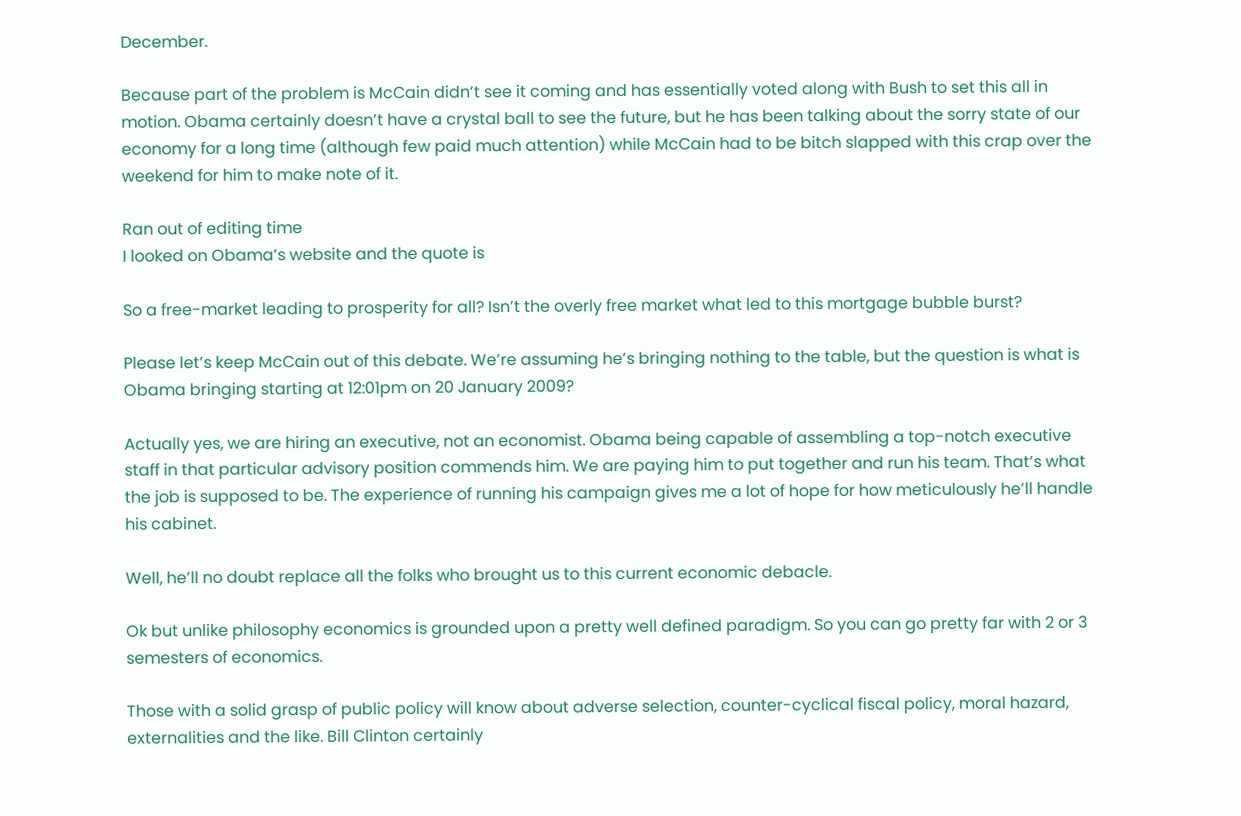December.

Because part of the problem is McCain didn’t see it coming and has essentially voted along with Bush to set this all in motion. Obama certainly doesn’t have a crystal ball to see the future, but he has been talking about the sorry state of our economy for a long time (although few paid much attention) while McCain had to be bitch slapped with this crap over the weekend for him to make note of it.

Ran out of editing time
I looked on Obama’s website and the quote is

So a free-market leading to prosperity for all? Isn’t the overly free market what led to this mortgage bubble burst?

Please let’s keep McCain out of this debate. We’re assuming he’s bringing nothing to the table, but the question is what is Obama bringing starting at 12:01pm on 20 January 2009?

Actually yes, we are hiring an executive, not an economist. Obama being capable of assembling a top-notch executive staff in that particular advisory position commends him. We are paying him to put together and run his team. That’s what the job is supposed to be. The experience of running his campaign gives me a lot of hope for how meticulously he’ll handle his cabinet.

Well, he’ll no doubt replace all the folks who brought us to this current economic debacle.

Ok but unlike philosophy economics is grounded upon a pretty well defined paradigm. So you can go pretty far with 2 or 3 semesters of economics.

Those with a solid grasp of public policy will know about adverse selection, counter-cyclical fiscal policy, moral hazard, externalities and the like. Bill Clinton certainly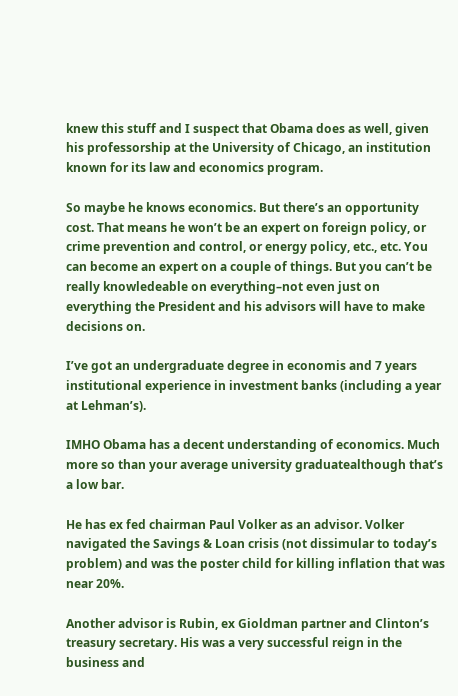knew this stuff and I suspect that Obama does as well, given his professorship at the University of Chicago, an institution known for its law and economics program.

So maybe he knows economics. But there’s an opportunity cost. That means he won’t be an expert on foreign policy, or crime prevention and control, or energy policy, etc., etc. You can become an expert on a couple of things. But you can’t be really knowledeable on everything–not even just on everything the President and his advisors will have to make decisions on.

I’ve got an undergraduate degree in economis and 7 years institutional experience in investment banks (including a year at Lehman’s).

IMHO Obama has a decent understanding of economics. Much more so than your average university graduatealthough that’s a low bar.

He has ex fed chairman Paul Volker as an advisor. Volker navigated the Savings & Loan crisis (not dissimular to today’s problem) and was the poster child for killing inflation that was near 20%.

Another advisor is Rubin, ex Gioldman partner and Clinton’s treasury secretary. His was a very successful reign in the business and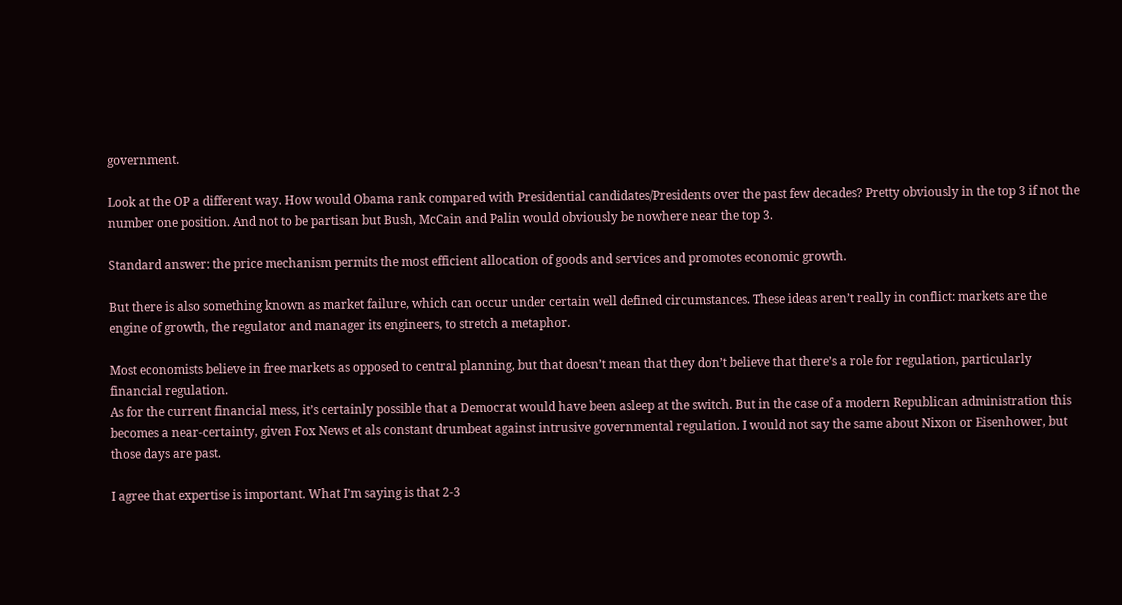government.

Look at the OP a different way. How would Obama rank compared with Presidential candidates/Presidents over the past few decades? Pretty obviously in the top 3 if not the number one position. And not to be partisan but Bush, McCain and Palin would obviously be nowhere near the top 3.

Standard answer: the price mechanism permits the most efficient allocation of goods and services and promotes economic growth.

But there is also something known as market failure, which can occur under certain well defined circumstances. These ideas aren’t really in conflict: markets are the engine of growth, the regulator and manager its engineers, to stretch a metaphor.

Most economists believe in free markets as opposed to central planning, but that doesn’t mean that they don’t believe that there’s a role for regulation, particularly financial regulation.
As for the current financial mess, it’s certainly possible that a Democrat would have been asleep at the switch. But in the case of a modern Republican administration this becomes a near-certainty, given Fox News et als constant drumbeat against intrusive governmental regulation. I would not say the same about Nixon or Eisenhower, but those days are past.

I agree that expertise is important. What I’m saying is that 2-3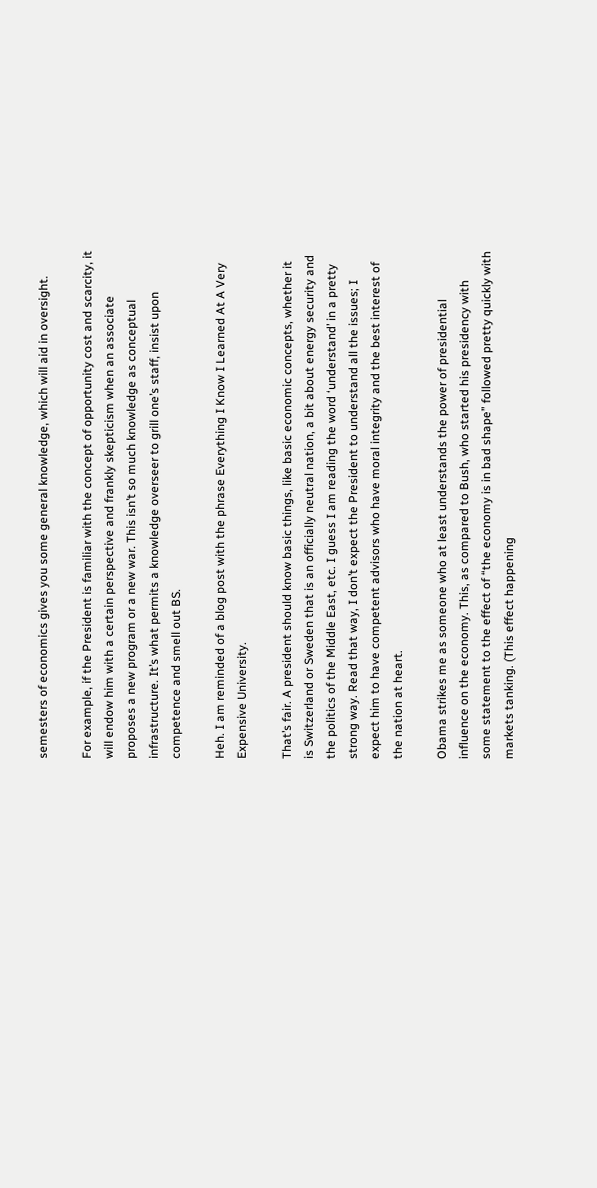semesters of economics gives you some general knowledge, which will aid in oversight.

For example, if the President is familiar with the concept of opportunity cost and scarcity, it will endow him with a certain perspective and frankly skepticism when an associate proposes a new program or a new war. This isn’t so much knowledge as conceptual infrastructure. It’s what permits a knowledge overseer to grill one’s staff, insist upon competence and smell out BS.

Heh. I am reminded of a blog post with the phrase Everything I Know I Learned At A Very Expensive University.

That’s fair. A president should know basic things, like basic economic concepts, whether it is Switzerland or Sweden that is an officially neutral nation, a bit about energy security and the politics of the Middle East, etc. I guess I am reading the word ‘understand’ in a pretty strong way. Read that way, I don’t expect the President to understand all the issues; I expect him to have competent advisors who have moral integrity and the best interest of the nation at heart.

Obama strikes me as someone who at least understands the power of presidential influence on the economy. This, as compared to Bush, who started his presidency with some statement to the effect of “the economy is in bad shape” followed pretty quickly with markets tanking. (This effect happening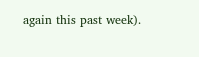again this past week).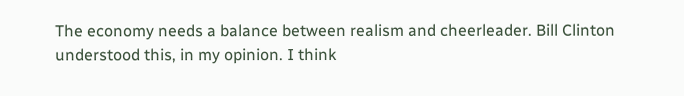The economy needs a balance between realism and cheerleader. Bill Clinton understood this, in my opinion. I think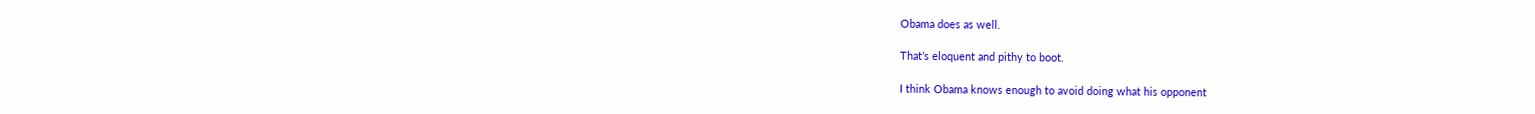Obama does as well.

That’s eloquent and pithy to boot.

I think Obama knows enough to avoid doing what his opponent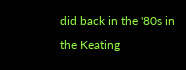did back in the '80s in the Keating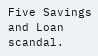Five Savings and Loan scandal.